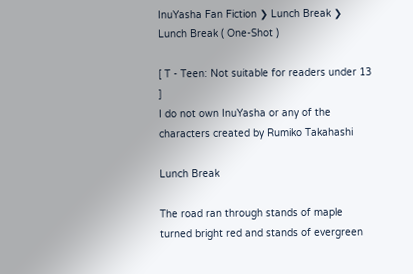InuYasha Fan Fiction ❯ Lunch Break ❯ Lunch Break ( One-Shot )

[ T - Teen: Not suitable for readers under 13 ]
I do not own InuYasha or any of the characters created by Rumiko Takahashi

Lunch Break

The road ran through stands of maple turned bright red and stands of evergreen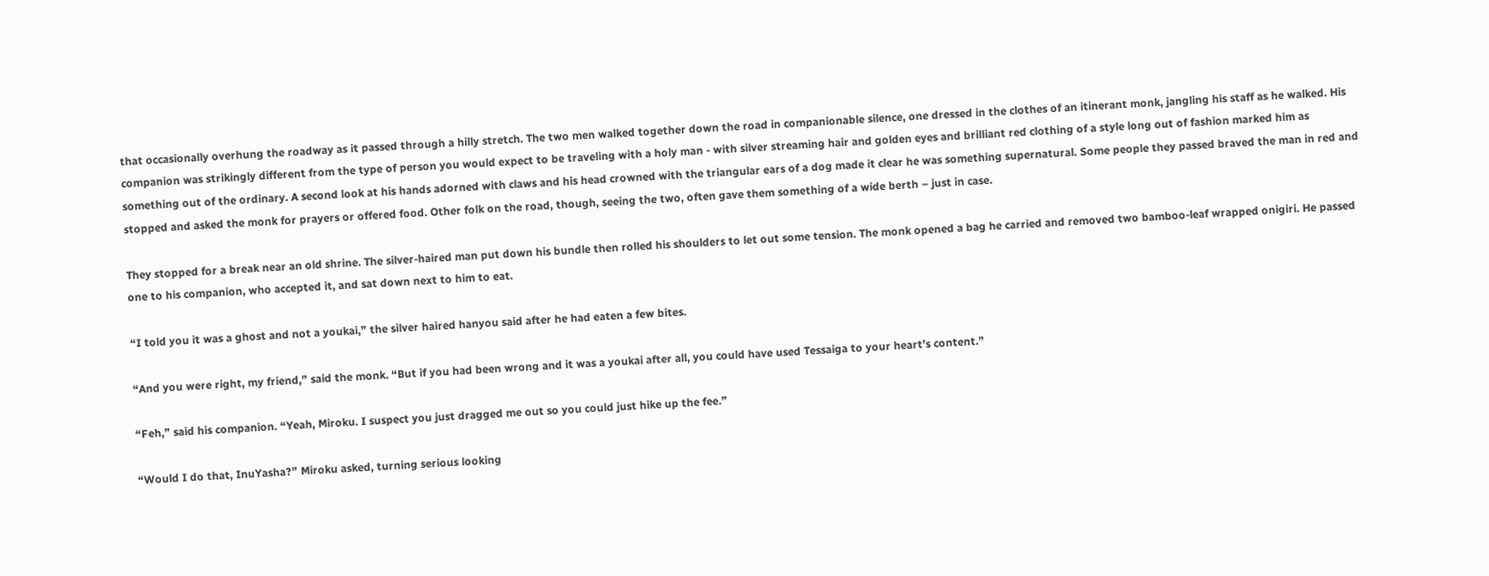that occasionally overhung the roadway as it passed through a hilly stretch. The two men walked together down the road in companionable silence, one dressed in the clothes of an itinerant monk, jangling his staff as he walked. His companion was strikingly different from the type of person you would expect to be traveling with a holy man - with silver streaming hair and golden eyes and brilliant red clothing of a style long out of fashion marked him as something out of the ordinary. A second look at his hands adorned with claws and his head crowned with the triangular ears of a dog made it clear he was something supernatural. Some people they passed braved the man in red and stopped and asked the monk for prayers or offered food. Other folk on the road, though, seeing the two, often gave them something of a wide berth – just in case.

They stopped for a break near an old shrine. The silver-haired man put down his bundle then rolled his shoulders to let out some tension. The monk opened a bag he carried and removed two bamboo-leaf wrapped onigiri. He passed one to his companion, who accepted it, and sat down next to him to eat.

“I told you it was a ghost and not a youkai,” the silver haired hanyou said after he had eaten a few bites.

“And you were right, my friend,” said the monk. “But if you had been wrong and it was a youkai after all, you could have used Tessaiga to your heart’s content.”

“Feh,” said his companion. “Yeah, Miroku. I suspect you just dragged me out so you could just hike up the fee.”

“Would I do that, InuYasha?” Miroku asked, turning serious looking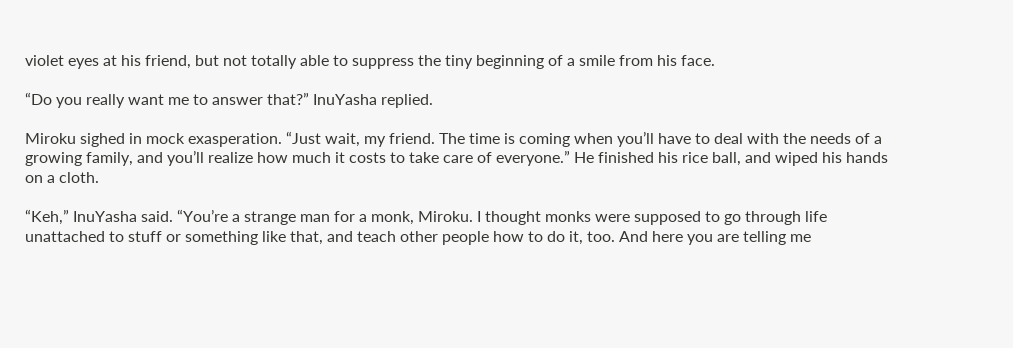violet eyes at his friend, but not totally able to suppress the tiny beginning of a smile from his face.

“Do you really want me to answer that?” InuYasha replied.

Miroku sighed in mock exasperation. “Just wait, my friend. The time is coming when you’ll have to deal with the needs of a growing family, and you’ll realize how much it costs to take care of everyone.” He finished his rice ball, and wiped his hands on a cloth.

“Keh,” InuYasha said. “You’re a strange man for a monk, Miroku. I thought monks were supposed to go through life unattached to stuff or something like that, and teach other people how to do it, too. And here you are telling me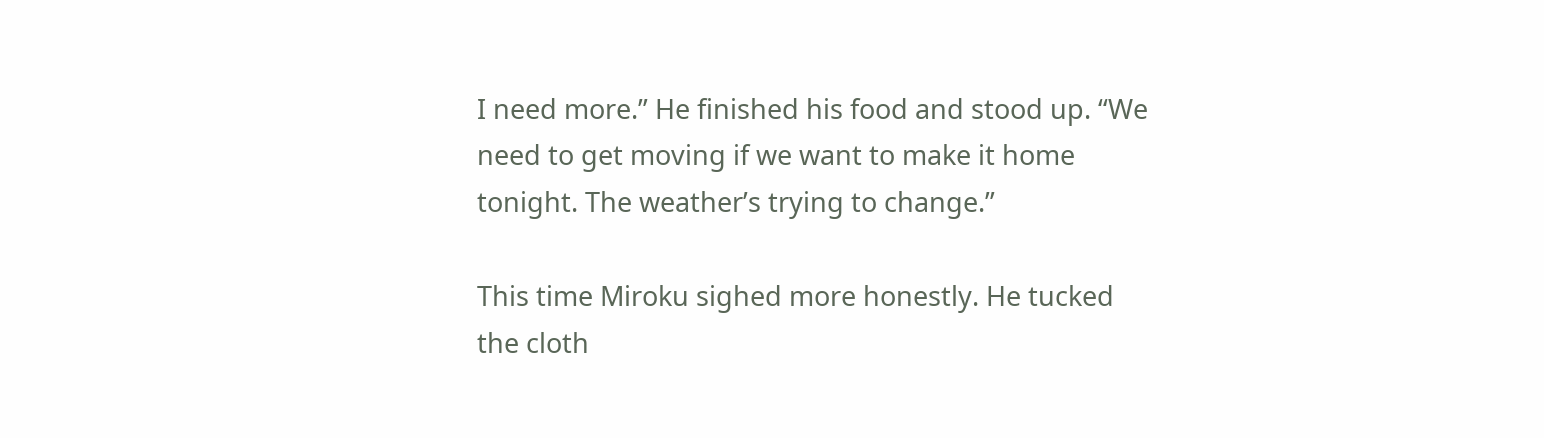I need more.” He finished his food and stood up. “We need to get moving if we want to make it home tonight. The weather’s trying to change.”

This time Miroku sighed more honestly. He tucked the cloth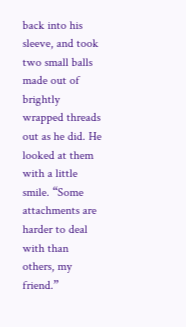back into his sleeve, and took two small balls made out of brightly wrapped threads out as he did. He looked at them with a little smile. “Some attachments are harder to deal with than others, my friend.”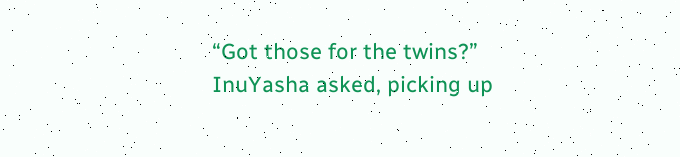“Got those for the twins?” InuYasha asked, picking up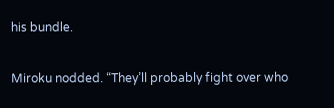his bundle.

Miroku nodded. “They’ll probably fight over who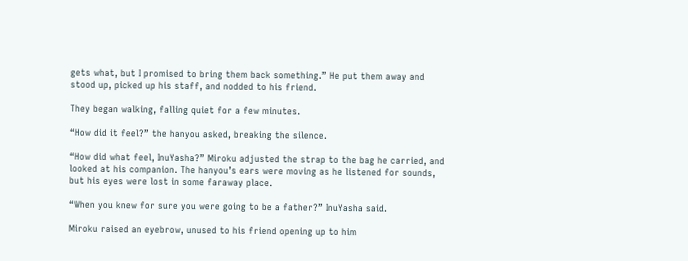gets what, but I promised to bring them back something.” He put them away and stood up, picked up his staff, and nodded to his friend.

They began walking, falling quiet for a few minutes.

“How did it feel?” the hanyou asked, breaking the silence.

“How did what feel, InuYasha?” Miroku adjusted the strap to the bag he carried, and looked at his companion. The hanyou’s ears were moving as he listened for sounds, but his eyes were lost in some faraway place.

“When you knew for sure you were going to be a father?” InuYasha said.

Miroku raised an eyebrow, unused to his friend opening up to him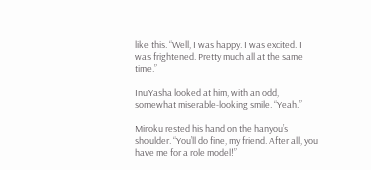like this. “Well, I was happy. I was excited. I was frightened. Pretty much all at the same time.”

InuYasha looked at him, with an odd, somewhat miserable-looking smile. “Yeah.”

Miroku rested his hand on the hanyou’s shoulder. “You’ll do fine, my friend. After all, you have me for a role model!”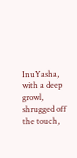InuYasha, with a deep growl, shrugged off the touch,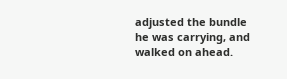adjusted the bundle he was carrying, and walked on ahead.